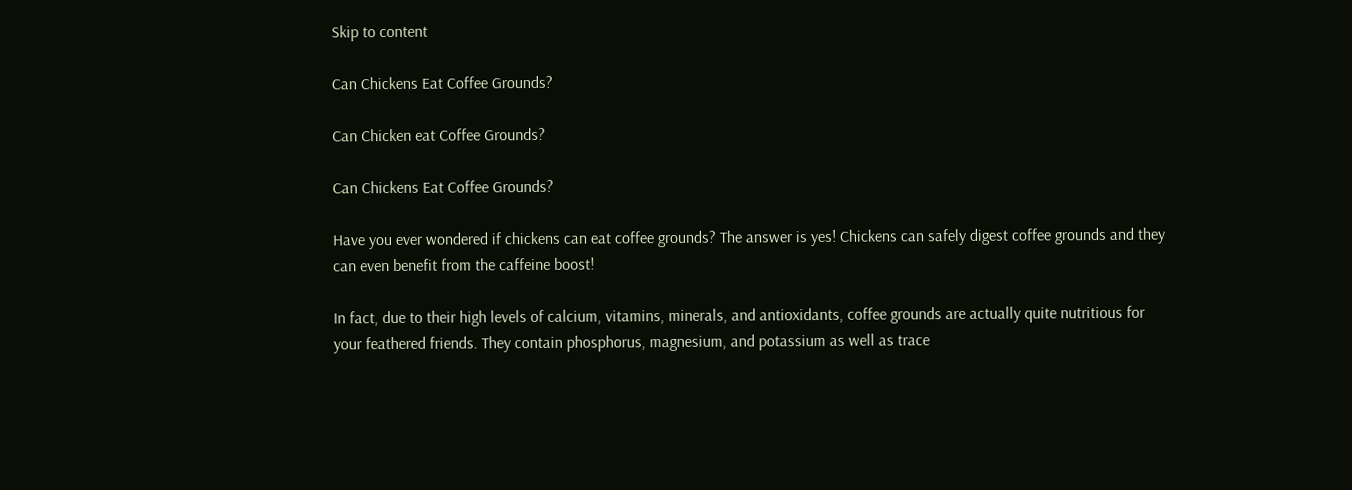Skip to content

Can Chickens Eat Coffee Grounds?

Can Chicken eat Coffee Grounds?

Can Chickens Eat Coffee Grounds?

Have you ever wondered if chickens can eat coffee grounds? The answer is yes! Chickens can safely digest coffee grounds and they can even benefit from the caffeine boost!

In fact, due to their high levels of calcium, vitamins, minerals, and antioxidants, coffee grounds are actually quite nutritious for your feathered friends. They contain phosphorus, magnesium, and potassium as well as trace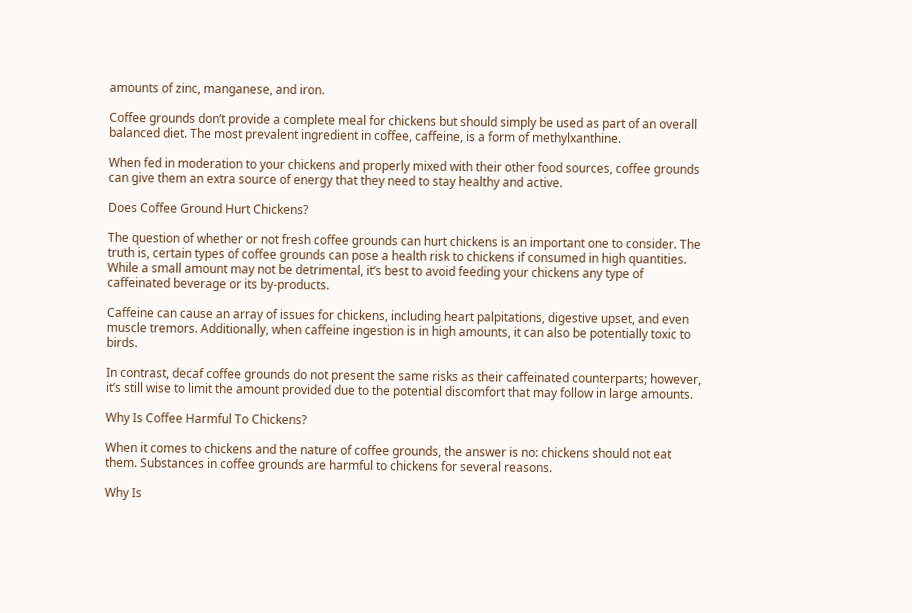amounts of zinc, manganese, and iron.

Coffee grounds don’t provide a complete meal for chickens but should simply be used as part of an overall balanced diet. The most prevalent ingredient in coffee, caffeine, is a form of methylxanthine.

When fed in moderation to your chickens and properly mixed with their other food sources, coffee grounds can give them an extra source of energy that they need to stay healthy and active.

Does Coffee Ground Hurt Chickens?

The question of whether or not fresh coffee grounds can hurt chickens is an important one to consider. The truth is, certain types of coffee grounds can pose a health risk to chickens if consumed in high quantities. While a small amount may not be detrimental, it’s best to avoid feeding your chickens any type of caffeinated beverage or its by-products.

Caffeine can cause an array of issues for chickens, including heart palpitations, digestive upset, and even muscle tremors. Additionally, when caffeine ingestion is in high amounts, it can also be potentially toxic to birds.

In contrast, decaf coffee grounds do not present the same risks as their caffeinated counterparts; however, it’s still wise to limit the amount provided due to the potential discomfort that may follow in large amounts.

Why Is Coffee Harmful To Chickens?

When it comes to chickens and the nature of coffee grounds, the answer is no: chickens should not eat them. Substances in coffee grounds are harmful to chickens for several reasons.

Why Is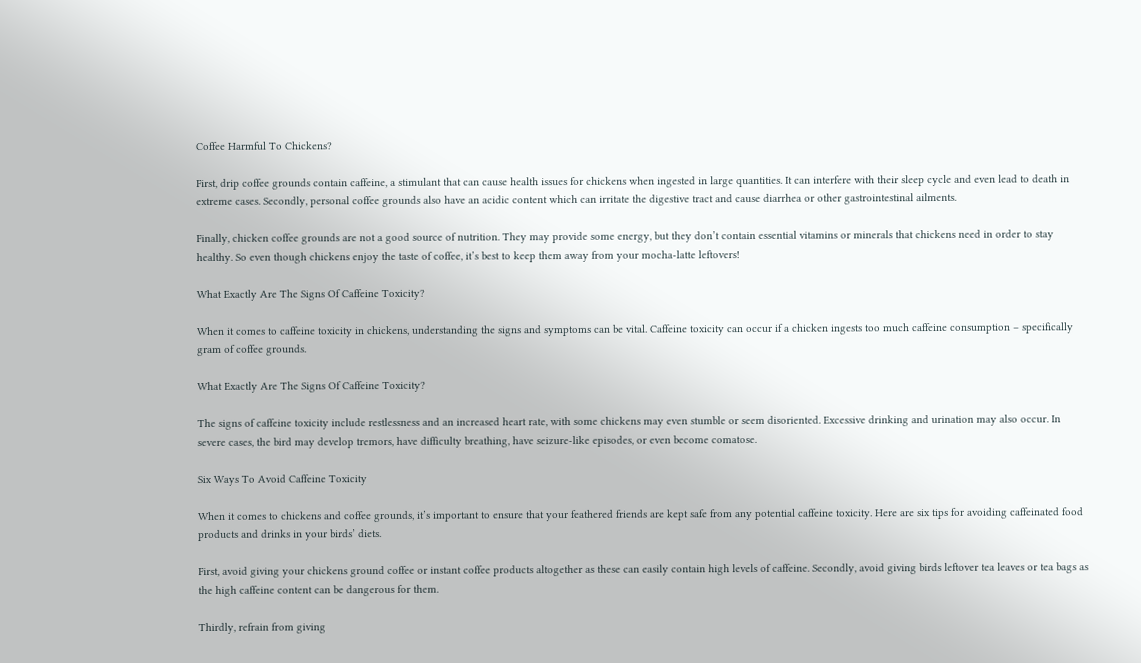Coffee Harmful To Chickens?

First, drip coffee grounds contain caffeine, a stimulant that can cause health issues for chickens when ingested in large quantities. It can interfere with their sleep cycle and even lead to death in extreme cases. Secondly, personal coffee grounds also have an acidic content which can irritate the digestive tract and cause diarrhea or other gastrointestinal ailments.

Finally, chicken coffee grounds are not a good source of nutrition. They may provide some energy, but they don’t contain essential vitamins or minerals that chickens need in order to stay healthy. So even though chickens enjoy the taste of coffee, it’s best to keep them away from your mocha-latte leftovers!

What Exactly Are The Signs Of Caffeine Toxicity?

When it comes to caffeine toxicity in chickens, understanding the signs and symptoms can be vital. Caffeine toxicity can occur if a chicken ingests too much caffeine consumption – specifically gram of coffee grounds.

What Exactly Are The Signs Of Caffeine Toxicity?

The signs of caffeine toxicity include restlessness and an increased heart rate, with some chickens may even stumble or seem disoriented. Excessive drinking and urination may also occur. In severe cases, the bird may develop tremors, have difficulty breathing, have seizure-like episodes, or even become comatose.

Six Ways To Avoid Caffeine Toxicity

When it comes to chickens and coffee grounds, it’s important to ensure that your feathered friends are kept safe from any potential caffeine toxicity. Here are six tips for avoiding caffeinated food products and drinks in your birds’ diets.

First, avoid giving your chickens ground coffee or instant coffee products altogether as these can easily contain high levels of caffeine. Secondly, avoid giving birds leftover tea leaves or tea bags as the high caffeine content can be dangerous for them.

Thirdly, refrain from giving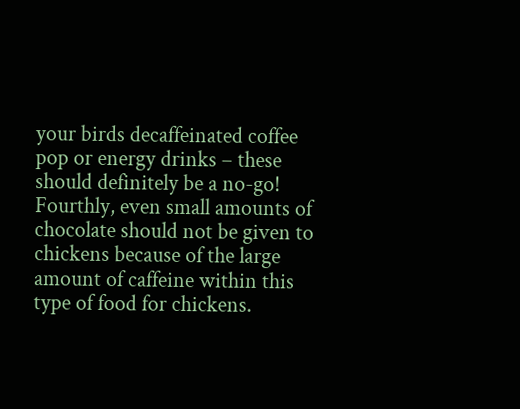your birds decaffeinated coffee pop or energy drinks – these should definitely be a no-go! Fourthly, even small amounts of chocolate should not be given to chickens because of the large amount of caffeine within this type of food for chickens.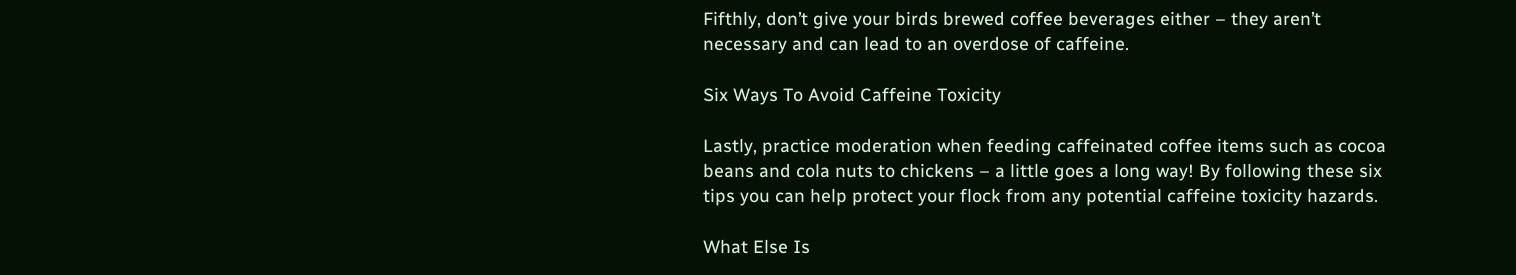Fifthly, don’t give your birds brewed coffee beverages either – they aren’t necessary and can lead to an overdose of caffeine.

Six Ways To Avoid Caffeine Toxicity

Lastly, practice moderation when feeding caffeinated coffee items such as cocoa beans and cola nuts to chickens – a little goes a long way! By following these six tips you can help protect your flock from any potential caffeine toxicity hazards.

What Else Is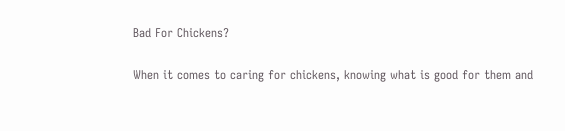Bad For Chickens?

When it comes to caring for chickens, knowing what is good for them and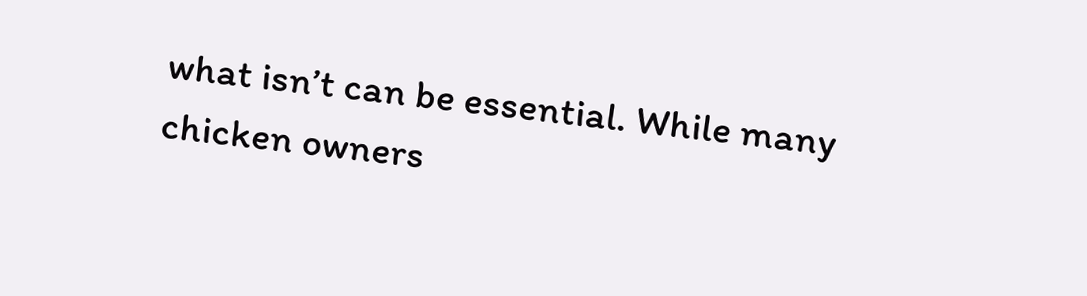what isn’t can be essential. While many chicken owners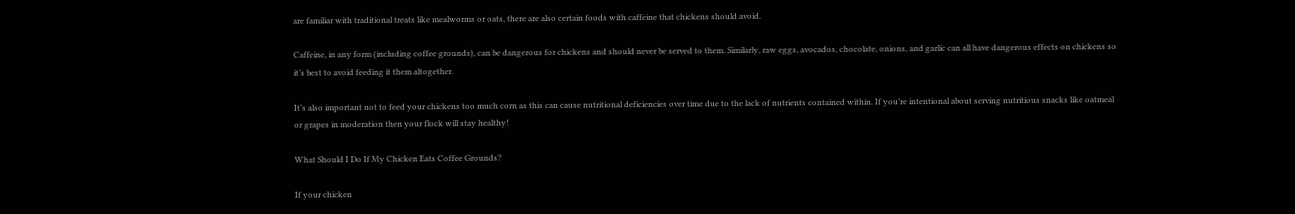are familiar with traditional treats like mealworms or oats, there are also certain foods with caffeine that chickens should avoid.

Caffeine, in any form (including coffee grounds), can be dangerous for chickens and should never be served to them. Similarly, raw eggs, avocados, chocolate, onions, and garlic can all have dangerous effects on chickens so it’s best to avoid feeding it them altogether.

It’s also important not to feed your chickens too much corn as this can cause nutritional deficiencies over time due to the lack of nutrients contained within. If you’re intentional about serving nutritious snacks like oatmeal or grapes in moderation then your flock will stay healthy!

What Should I Do If My Chicken Eats Coffee Grounds?

If your chicken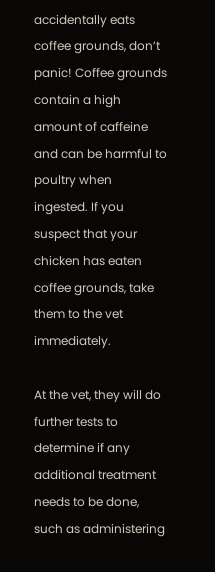accidentally eats coffee grounds, don’t panic! Coffee grounds contain a high amount of caffeine and can be harmful to poultry when ingested. If you suspect that your chicken has eaten coffee grounds, take them to the vet immediately.

At the vet, they will do further tests to determine if any additional treatment needs to be done, such as administering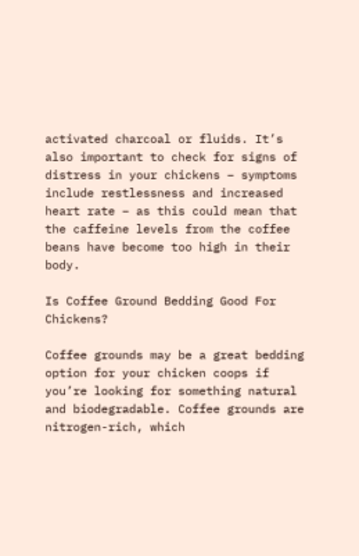activated charcoal or fluids. It’s also important to check for signs of distress in your chickens – symptoms include restlessness and increased heart rate – as this could mean that the caffeine levels from the coffee beans have become too high in their body.

Is Coffee Ground Bedding Good For Chickens?

Coffee grounds may be a great bedding option for your chicken coops if you’re looking for something natural and biodegradable. Coffee grounds are nitrogen-rich, which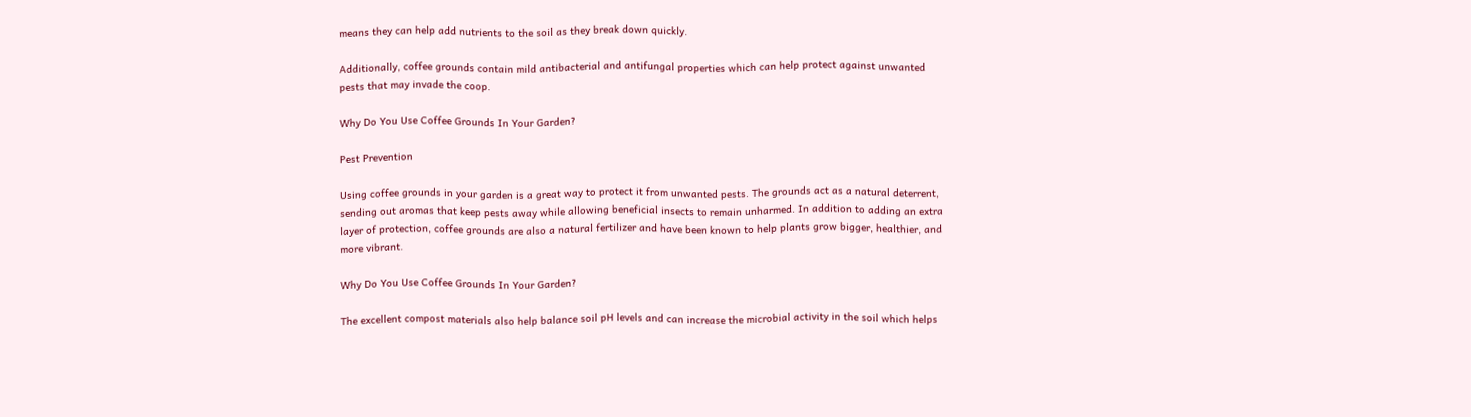means they can help add nutrients to the soil as they break down quickly.

Additionally, coffee grounds contain mild antibacterial and antifungal properties which can help protect against unwanted pests that may invade the coop.

Why Do You Use Coffee Grounds In Your Garden?

Pest Prevention

Using coffee grounds in your garden is a great way to protect it from unwanted pests. The grounds act as a natural deterrent, sending out aromas that keep pests away while allowing beneficial insects to remain unharmed. In addition to adding an extra layer of protection, coffee grounds are also a natural fertilizer and have been known to help plants grow bigger, healthier, and more vibrant.

Why Do You Use Coffee Grounds In Your Garden?

The excellent compost materials also help balance soil pH levels and can increase the microbial activity in the soil which helps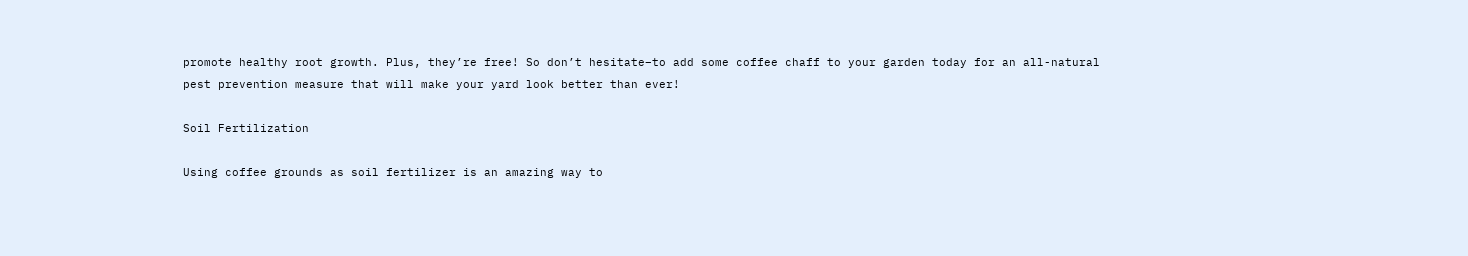promote healthy root growth. Plus, they’re free! So don’t hesitate–to add some coffee chaff to your garden today for an all-natural pest prevention measure that will make your yard look better than ever!

Soil Fertilization

Using coffee grounds as soil fertilizer is an amazing way to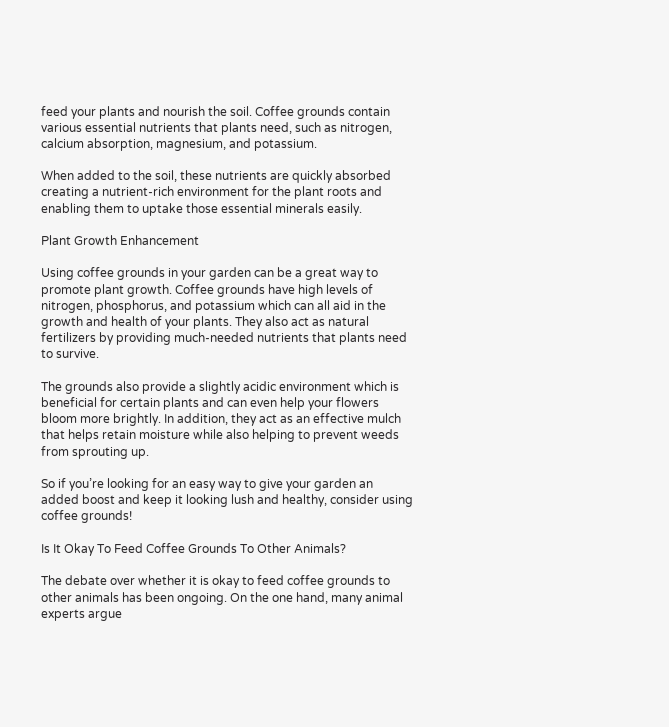feed your plants and nourish the soil. Coffee grounds contain various essential nutrients that plants need, such as nitrogen, calcium absorption, magnesium, and potassium.

When added to the soil, these nutrients are quickly absorbed creating a nutrient-rich environment for the plant roots and enabling them to uptake those essential minerals easily.

Plant Growth Enhancement

Using coffee grounds in your garden can be a great way to promote plant growth. Coffee grounds have high levels of nitrogen, phosphorus, and potassium which can all aid in the growth and health of your plants. They also act as natural fertilizers by providing much-needed nutrients that plants need to survive.

The grounds also provide a slightly acidic environment which is beneficial for certain plants and can even help your flowers bloom more brightly. In addition, they act as an effective mulch that helps retain moisture while also helping to prevent weeds from sprouting up.

So if you’re looking for an easy way to give your garden an added boost and keep it looking lush and healthy, consider using coffee grounds!

Is It Okay To Feed Coffee Grounds To Other Animals?

The debate over whether it is okay to feed coffee grounds to other animals has been ongoing. On the one hand, many animal experts argue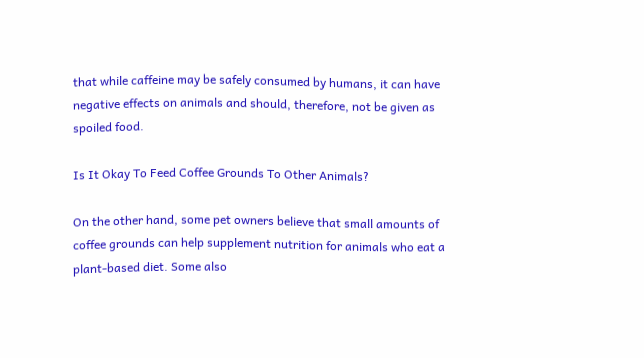that while caffeine may be safely consumed by humans, it can have negative effects on animals and should, therefore, not be given as spoiled food.

Is It Okay To Feed Coffee Grounds To Other Animals?

On the other hand, some pet owners believe that small amounts of coffee grounds can help supplement nutrition for animals who eat a plant-based diet. Some also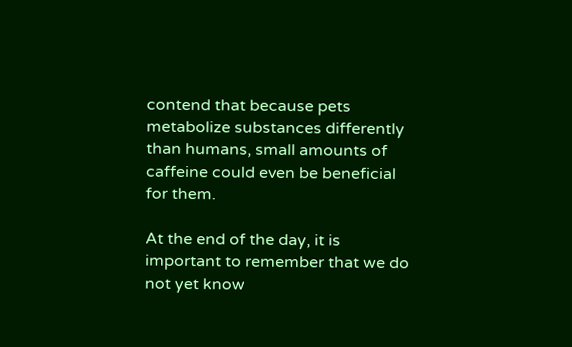contend that because pets metabolize substances differently than humans, small amounts of caffeine could even be beneficial for them.

At the end of the day, it is important to remember that we do not yet know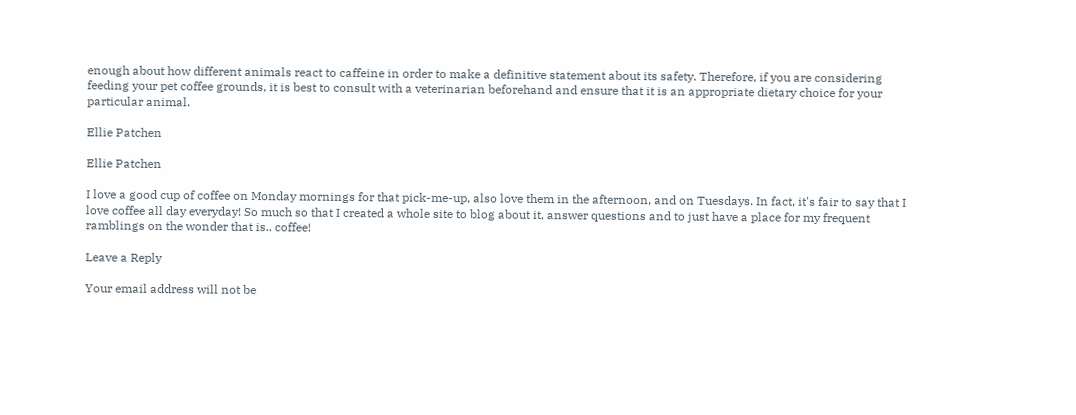enough about how different animals react to caffeine in order to make a definitive statement about its safety. Therefore, if you are considering feeding your pet coffee grounds, it is best to consult with a veterinarian beforehand and ensure that it is an appropriate dietary choice for your particular animal.

Ellie Patchen

Ellie Patchen

I love a good cup of coffee on Monday mornings for that pick-me-up, also love them in the afternoon, and on Tuesdays. In fact, it's fair to say that I love coffee all day everyday! So much so that I created a whole site to blog about it, answer questions and to just have a place for my frequent ramblings on the wonder that is.. coffee!

Leave a Reply

Your email address will not be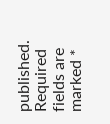published. Required fields are marked *